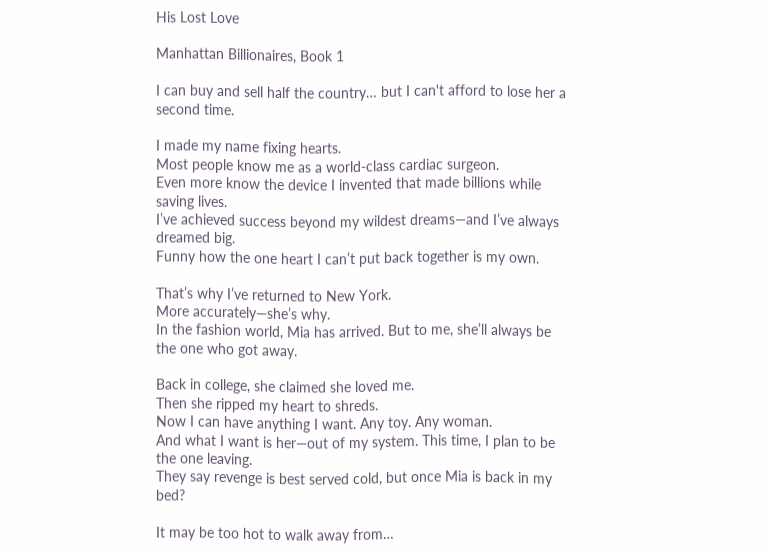His Lost Love

Manhattan Billionaires, Book 1

I can buy and sell half the country… but I can't afford to lose her a second time.

I made my name fixing hearts.
Most people know me as a world-class cardiac surgeon.
Even more know the device I invented that made billions while saving lives.
I’ve achieved success beyond my wildest dreams—and I’ve always dreamed big.
Funny how the one heart I can’t put back together is my own.

That’s why I’ve returned to New York.
More accurately—she’s why.
In the fashion world, Mia has arrived. But to me, she’ll always be the one who got away.

Back in college, she claimed she loved me.
Then she ripped my heart to shreds.
Now I can have anything I want. Any toy. Any woman.
And what I want is her—out of my system. This time, I plan to be the one leaving.
They say revenge is best served cold, but once Mia is back in my bed?

It may be too hot to walk away from…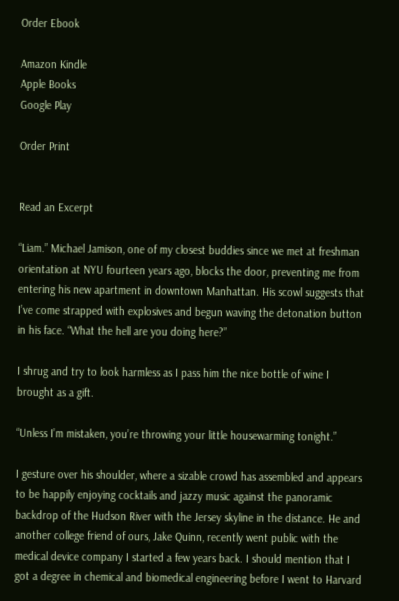Order Ebook

Amazon Kindle
Apple Books
Google Play

Order Print


Read an Excerpt

“Liam.” Michael Jamison, one of my closest buddies since we met at freshman orientation at NYU fourteen years ago, blocks the door, preventing me from entering his new apartment in downtown Manhattan. His scowl suggests that I’ve come strapped with explosives and begun waving the detonation button in his face. “What the hell are you doing here?”

I shrug and try to look harmless as I pass him the nice bottle of wine I brought as a gift.

“Unless I’m mistaken, you’re throwing your little housewarming tonight.”

I gesture over his shoulder, where a sizable crowd has assembled and appears to be happily enjoying cocktails and jazzy music against the panoramic backdrop of the Hudson River with the Jersey skyline in the distance. He and another college friend of ours, Jake Quinn, recently went public with the medical device company I started a few years back. I should mention that I got a degree in chemical and biomedical engineering before I went to Harvard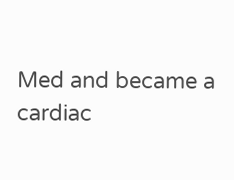Med and became a cardiac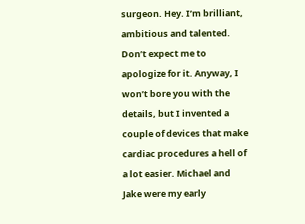surgeon. Hey. I’m brilliant, ambitious and talented. Don’t expect me to apologize for it. Anyway, I won’t bore you with the details, but I invented a couple of devices that make cardiac procedures a hell of a lot easier. Michael and Jake were my early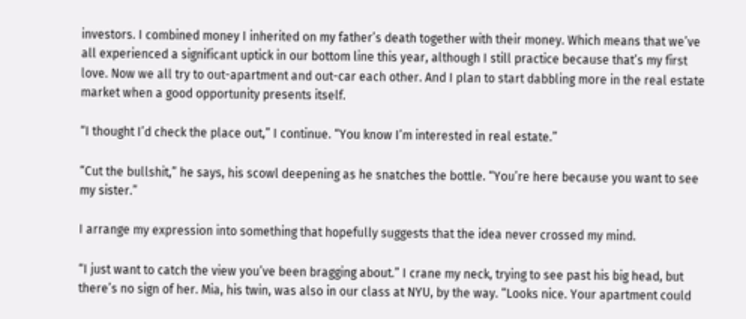investors. I combined money I inherited on my father’s death together with their money. Which means that we’ve all experienced a significant uptick in our bottom line this year, although I still practice because that’s my first love. Now we all try to out-apartment and out-car each other. And I plan to start dabbling more in the real estate market when a good opportunity presents itself.

“I thought I’d check the place out,” I continue. “You know I’m interested in real estate.”

“Cut the bullshit,” he says, his scowl deepening as he snatches the bottle. “You’re here because you want to see my sister.”

I arrange my expression into something that hopefully suggests that the idea never crossed my mind.

“I just want to catch the view you’ve been bragging about.” I crane my neck, trying to see past his big head, but there’s no sign of her. Mia, his twin, was also in our class at NYU, by the way. “Looks nice. Your apartment could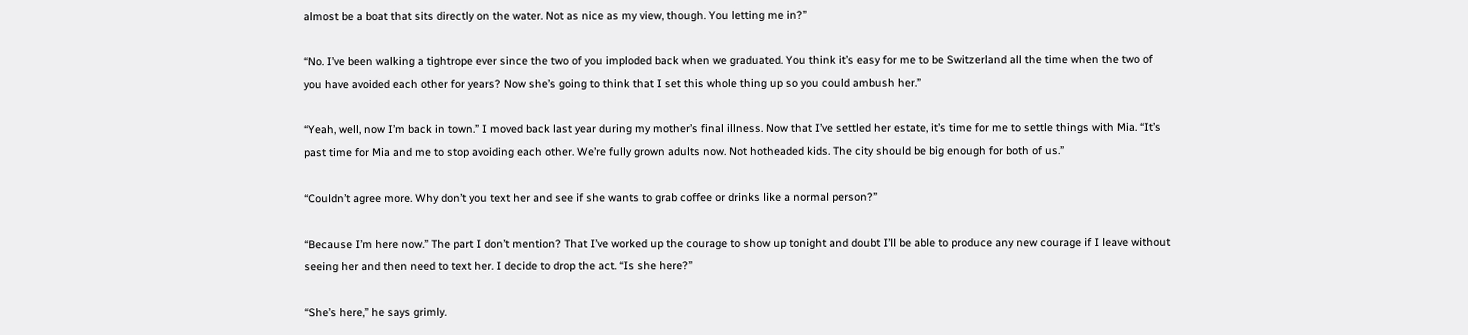almost be a boat that sits directly on the water. Not as nice as my view, though. You letting me in?”

“No. I’ve been walking a tightrope ever since the two of you imploded back when we graduated. You think it’s easy for me to be Switzerland all the time when the two of you have avoided each other for years? Now she’s going to think that I set this whole thing up so you could ambush her.”

“Yeah, well, now I’m back in town.” I moved back last year during my mother’s final illness. Now that I’ve settled her estate, it’s time for me to settle things with Mia. “It’s past time for Mia and me to stop avoiding each other. We’re fully grown adults now. Not hotheaded kids. The city should be big enough for both of us.”

“Couldn’t agree more. Why don’t you text her and see if she wants to grab coffee or drinks like a normal person?”

“Because I’m here now.” The part I don’t mention? That I’ve worked up the courage to show up tonight and doubt I’ll be able to produce any new courage if I leave without seeing her and then need to text her. I decide to drop the act. “Is she here?”

“She’s here,” he says grimly.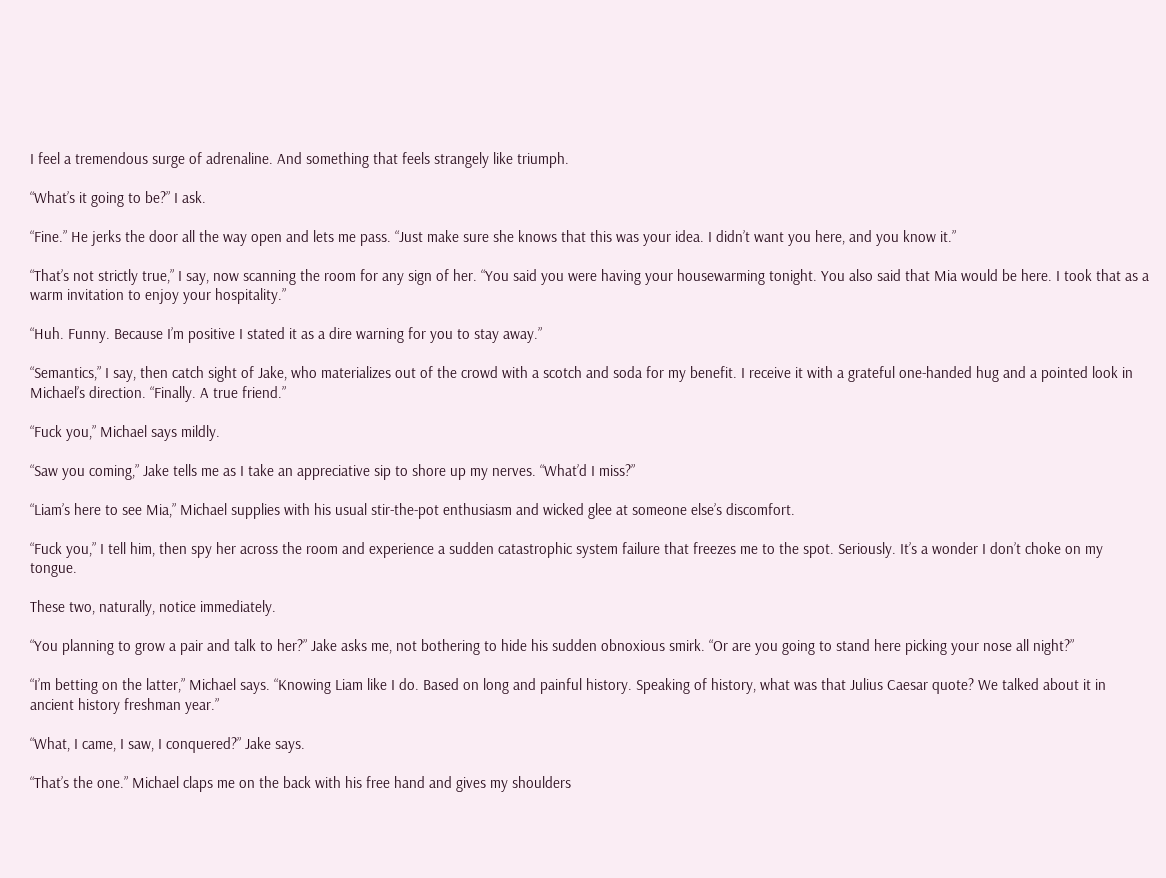I feel a tremendous surge of adrenaline. And something that feels strangely like triumph.

“What’s it going to be?” I ask.

“Fine.” He jerks the door all the way open and lets me pass. “Just make sure she knows that this was your idea. I didn’t want you here, and you know it.”

“That’s not strictly true,” I say, now scanning the room for any sign of her. “You said you were having your housewarming tonight. You also said that Mia would be here. I took that as a warm invitation to enjoy your hospitality.”

“Huh. Funny. Because I’m positive I stated it as a dire warning for you to stay away.”

“Semantics,” I say, then catch sight of Jake, who materializes out of the crowd with a scotch and soda for my benefit. I receive it with a grateful one-handed hug and a pointed look in Michael’s direction. “Finally. A true friend.”

“Fuck you,” Michael says mildly.

“Saw you coming,” Jake tells me as I take an appreciative sip to shore up my nerves. “What’d I miss?”

“Liam’s here to see Mia,” Michael supplies with his usual stir-the-pot enthusiasm and wicked glee at someone else’s discomfort.

“Fuck you,” I tell him, then spy her across the room and experience a sudden catastrophic system failure that freezes me to the spot. Seriously. It’s a wonder I don’t choke on my tongue.

These two, naturally, notice immediately.

“You planning to grow a pair and talk to her?” Jake asks me, not bothering to hide his sudden obnoxious smirk. “Or are you going to stand here picking your nose all night?”

“I’m betting on the latter,” Michael says. “Knowing Liam like I do. Based on long and painful history. Speaking of history, what was that Julius Caesar quote? We talked about it in ancient history freshman year.”

“What, I came, I saw, I conquered?” Jake says.

“That’s the one.” Michael claps me on the back with his free hand and gives my shoulders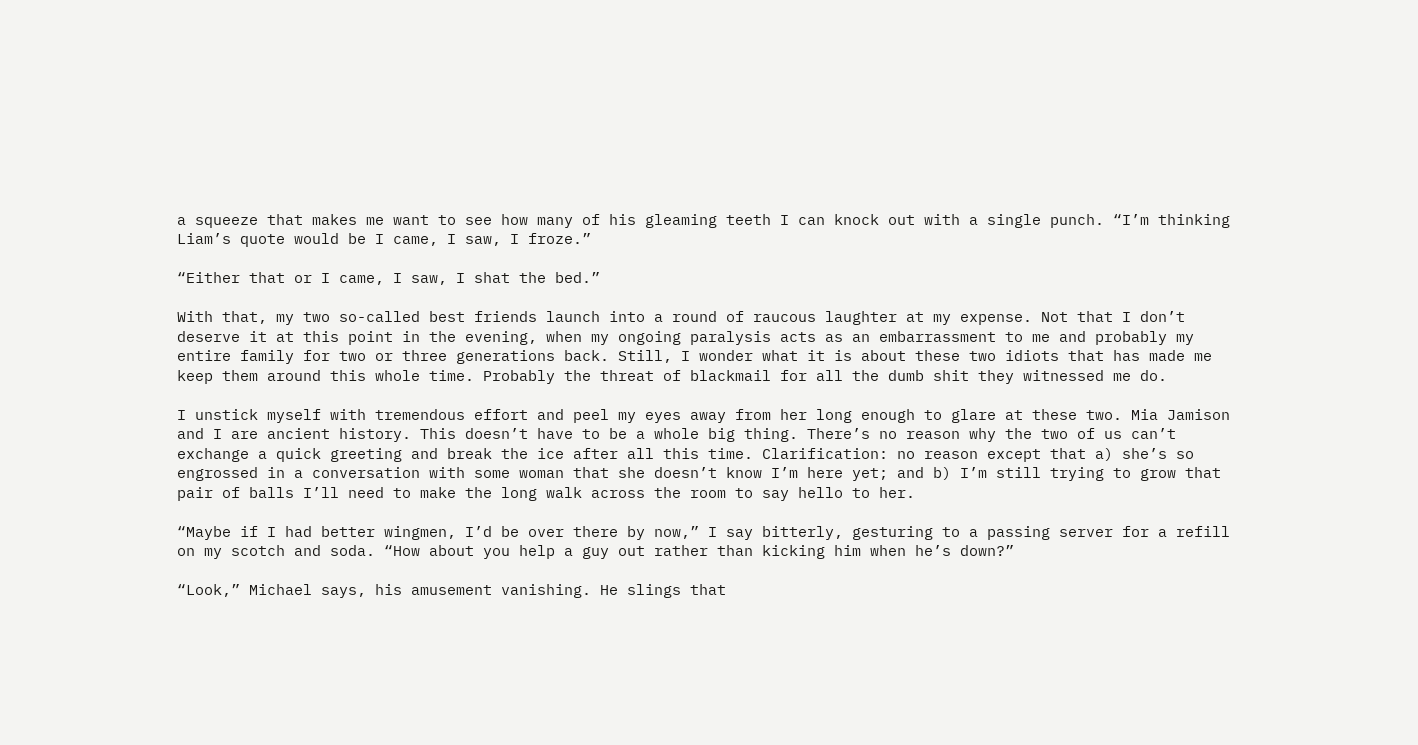a squeeze that makes me want to see how many of his gleaming teeth I can knock out with a single punch. “I’m thinking Liam’s quote would be I came, I saw, I froze.”

“Either that or I came, I saw, I shat the bed.”

With that, my two so-called best friends launch into a round of raucous laughter at my expense. Not that I don’t deserve it at this point in the evening, when my ongoing paralysis acts as an embarrassment to me and probably my entire family for two or three generations back. Still, I wonder what it is about these two idiots that has made me keep them around this whole time. Probably the threat of blackmail for all the dumb shit they witnessed me do.

I unstick myself with tremendous effort and peel my eyes away from her long enough to glare at these two. Mia Jamison and I are ancient history. This doesn’t have to be a whole big thing. There’s no reason why the two of us can’t exchange a quick greeting and break the ice after all this time. Clarification: no reason except that a) she’s so engrossed in a conversation with some woman that she doesn’t know I’m here yet; and b) I’m still trying to grow that pair of balls I’ll need to make the long walk across the room to say hello to her.

“Maybe if I had better wingmen, I’d be over there by now,” I say bitterly, gesturing to a passing server for a refill on my scotch and soda. “How about you help a guy out rather than kicking him when he’s down?”

“Look,” Michael says, his amusement vanishing. He slings that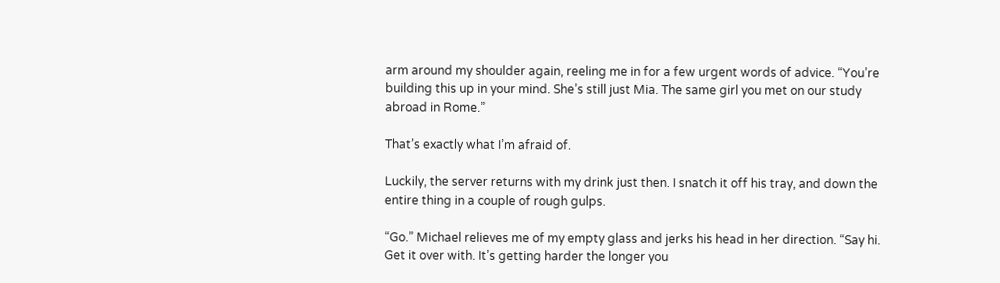arm around my shoulder again, reeling me in for a few urgent words of advice. “You’re building this up in your mind. She’s still just Mia. The same girl you met on our study abroad in Rome.”

That’s exactly what I’m afraid of.

Luckily, the server returns with my drink just then. I snatch it off his tray, and down the entire thing in a couple of rough gulps.

“Go.” Michael relieves me of my empty glass and jerks his head in her direction. “Say hi. Get it over with. It’s getting harder the longer you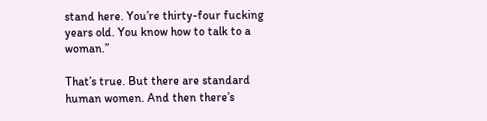stand here. You’re thirty-four fucking years old. You know how to talk to a woman.”

That’s true. But there are standard human women. And then there’s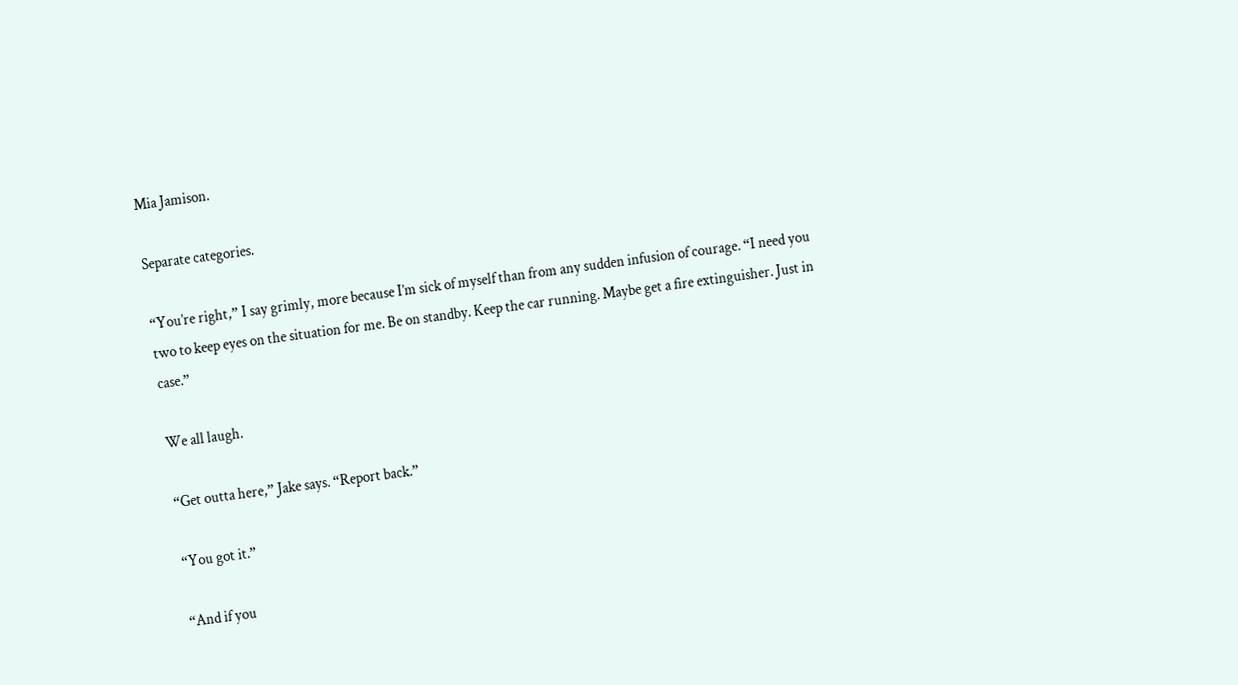Mia Jamison.

Separate categories.

“You’re right,” I say grimly, more because I’m sick of myself than from any sudden infusion of courage. “I need you two to keep eyes on the situation for me. Be on standby. Keep the car running. Maybe get a fire extinguisher. Just in case.”

We all laugh.

“Get outta here,” Jake says. “Report back.”

“You got it.”

“And if you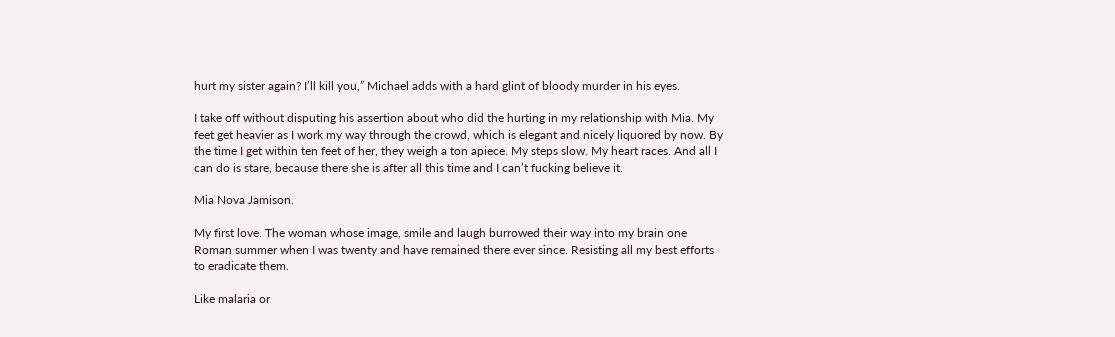hurt my sister again? I’ll kill you,” Michael adds with a hard glint of bloody murder in his eyes.

I take off without disputing his assertion about who did the hurting in my relationship with Mia. My feet get heavier as I work my way through the crowd, which is elegant and nicely liquored by now. By the time I get within ten feet of her, they weigh a ton apiece. My steps slow. My heart races. And all I can do is stare, because there she is after all this time and I can’t fucking believe it.

Mia Nova Jamison.

My first love. The woman whose image, smile and laugh burrowed their way into my brain one Roman summer when I was twenty and have remained there ever since. Resisting all my best efforts to eradicate them.

Like malaria or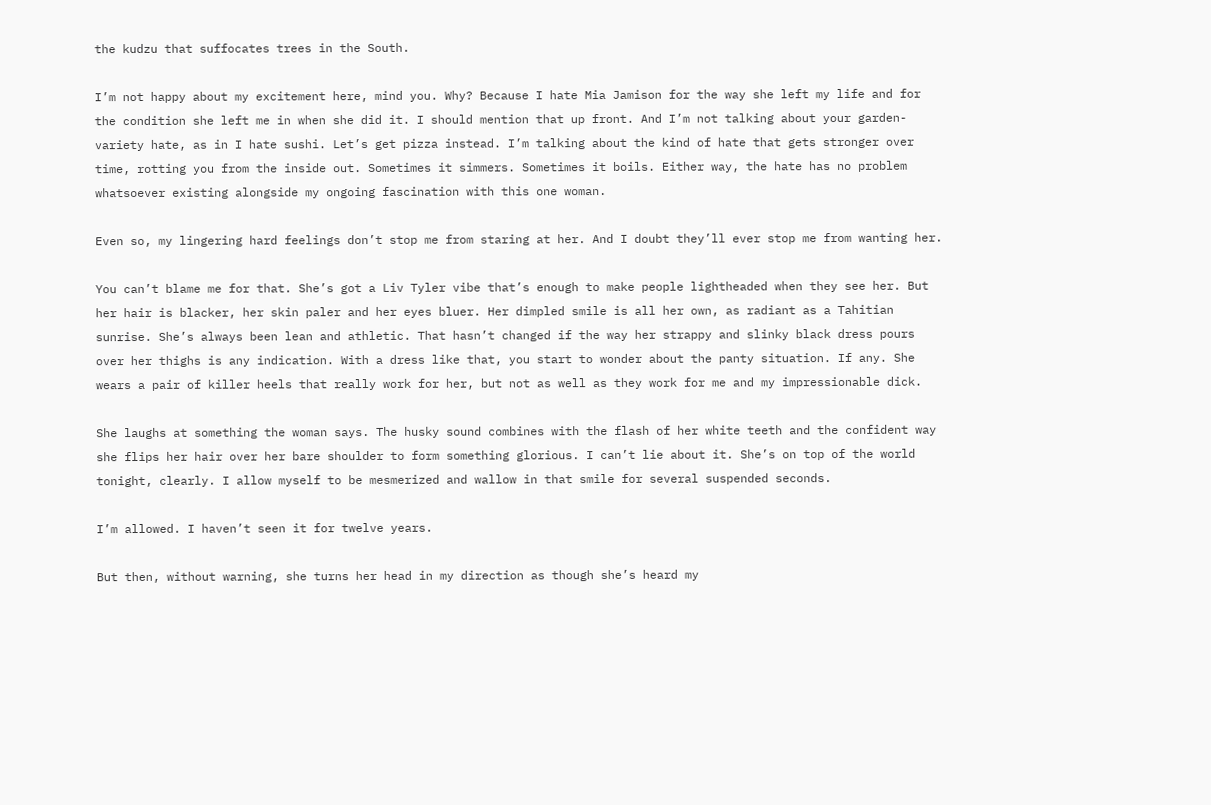the kudzu that suffocates trees in the South.

I’m not happy about my excitement here, mind you. Why? Because I hate Mia Jamison for the way she left my life and for the condition she left me in when she did it. I should mention that up front. And I’m not talking about your garden-variety hate, as in I hate sushi. Let’s get pizza instead. I’m talking about the kind of hate that gets stronger over time, rotting you from the inside out. Sometimes it simmers. Sometimes it boils. Either way, the hate has no problem whatsoever existing alongside my ongoing fascination with this one woman.

Even so, my lingering hard feelings don’t stop me from staring at her. And I doubt they’ll ever stop me from wanting her.

You can’t blame me for that. She’s got a Liv Tyler vibe that’s enough to make people lightheaded when they see her. But her hair is blacker, her skin paler and her eyes bluer. Her dimpled smile is all her own, as radiant as a Tahitian sunrise. She’s always been lean and athletic. That hasn’t changed if the way her strappy and slinky black dress pours over her thighs is any indication. With a dress like that, you start to wonder about the panty situation. If any. She wears a pair of killer heels that really work for her, but not as well as they work for me and my impressionable dick.

She laughs at something the woman says. The husky sound combines with the flash of her white teeth and the confident way she flips her hair over her bare shoulder to form something glorious. I can’t lie about it. She’s on top of the world tonight, clearly. I allow myself to be mesmerized and wallow in that smile for several suspended seconds.

I’m allowed. I haven’t seen it for twelve years.

But then, without warning, she turns her head in my direction as though she’s heard my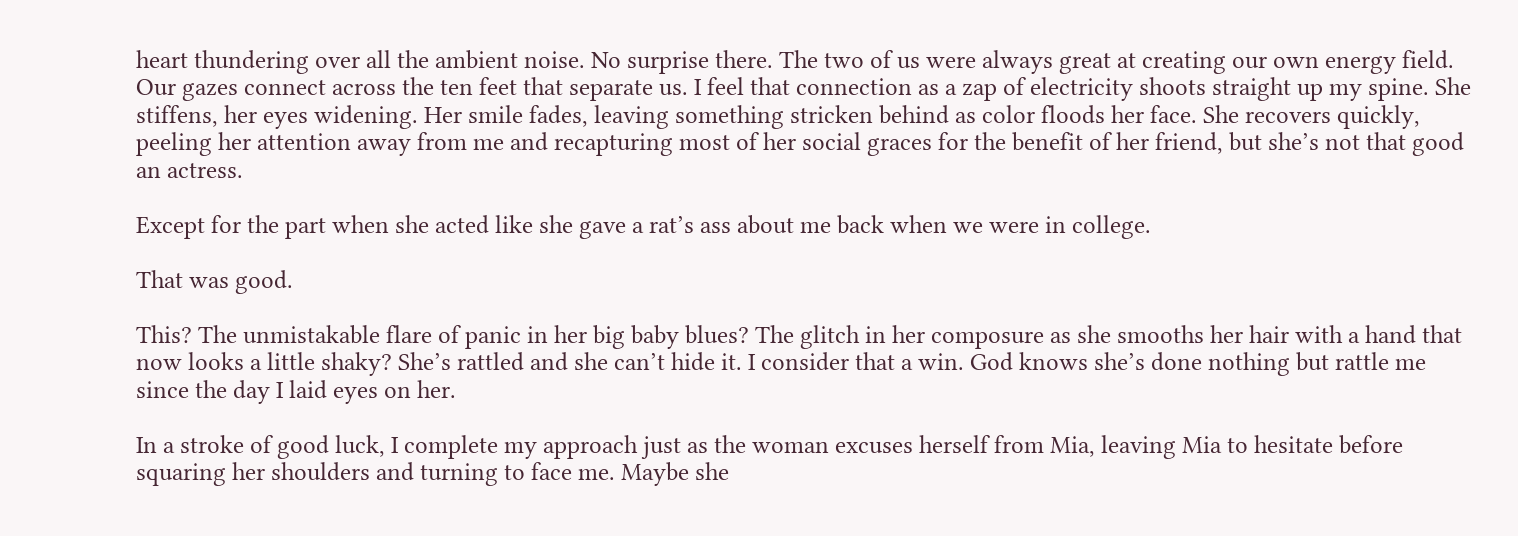heart thundering over all the ambient noise. No surprise there. The two of us were always great at creating our own energy field. Our gazes connect across the ten feet that separate us. I feel that connection as a zap of electricity shoots straight up my spine. She stiffens, her eyes widening. Her smile fades, leaving something stricken behind as color floods her face. She recovers quickly, peeling her attention away from me and recapturing most of her social graces for the benefit of her friend, but she’s not that good an actress.

Except for the part when she acted like she gave a rat’s ass about me back when we were in college.

That was good.

This? The unmistakable flare of panic in her big baby blues? The glitch in her composure as she smooths her hair with a hand that now looks a little shaky? She’s rattled and she can’t hide it. I consider that a win. God knows she’s done nothing but rattle me since the day I laid eyes on her.

In a stroke of good luck, I complete my approach just as the woman excuses herself from Mia, leaving Mia to hesitate before squaring her shoulders and turning to face me. Maybe she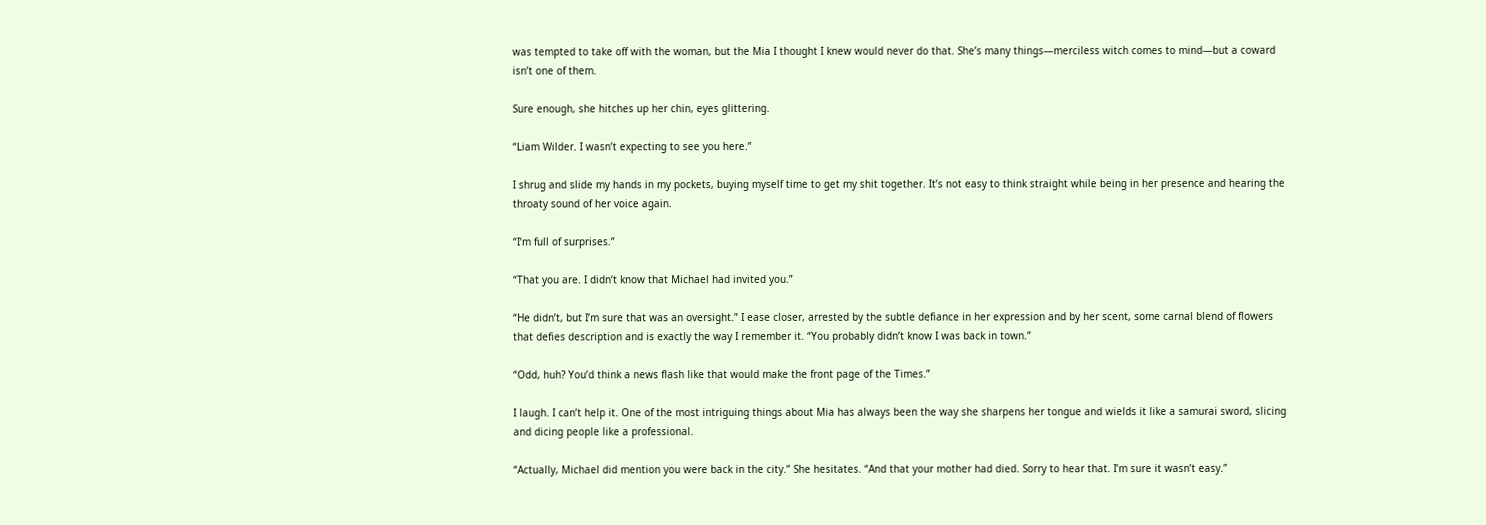was tempted to take off with the woman, but the Mia I thought I knew would never do that. She’s many things—merciless witch comes to mind—but a coward isn’t one of them.

Sure enough, she hitches up her chin, eyes glittering.

“Liam Wilder. I wasn’t expecting to see you here.”

I shrug and slide my hands in my pockets, buying myself time to get my shit together. It’s not easy to think straight while being in her presence and hearing the throaty sound of her voice again.

“I’m full of surprises.”

“That you are. I didn’t know that Michael had invited you.”

“He didn’t, but I’m sure that was an oversight.” I ease closer, arrested by the subtle defiance in her expression and by her scent, some carnal blend of flowers that defies description and is exactly the way I remember it. “You probably didn’t know I was back in town.”

“Odd, huh? You’d think a news flash like that would make the front page of the Times.”

I laugh. I can’t help it. One of the most intriguing things about Mia has always been the way she sharpens her tongue and wields it like a samurai sword, slicing and dicing people like a professional.

“Actually, Michael did mention you were back in the city.” She hesitates. “And that your mother had died. Sorry to hear that. I’m sure it wasn’t easy.”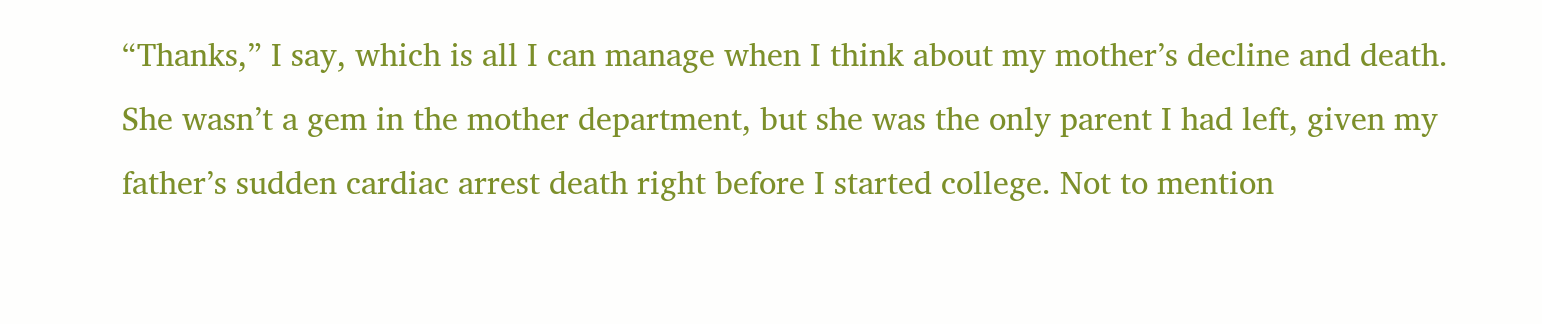“Thanks,” I say, which is all I can manage when I think about my mother’s decline and death. She wasn’t a gem in the mother department, but she was the only parent I had left, given my father’s sudden cardiac arrest death right before I started college. Not to mention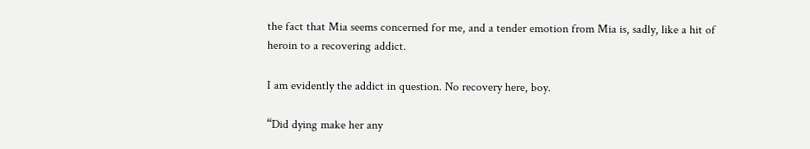the fact that Mia seems concerned for me, and a tender emotion from Mia is, sadly, like a hit of heroin to a recovering addict.

I am evidently the addict in question. No recovery here, boy.

“Did dying make her any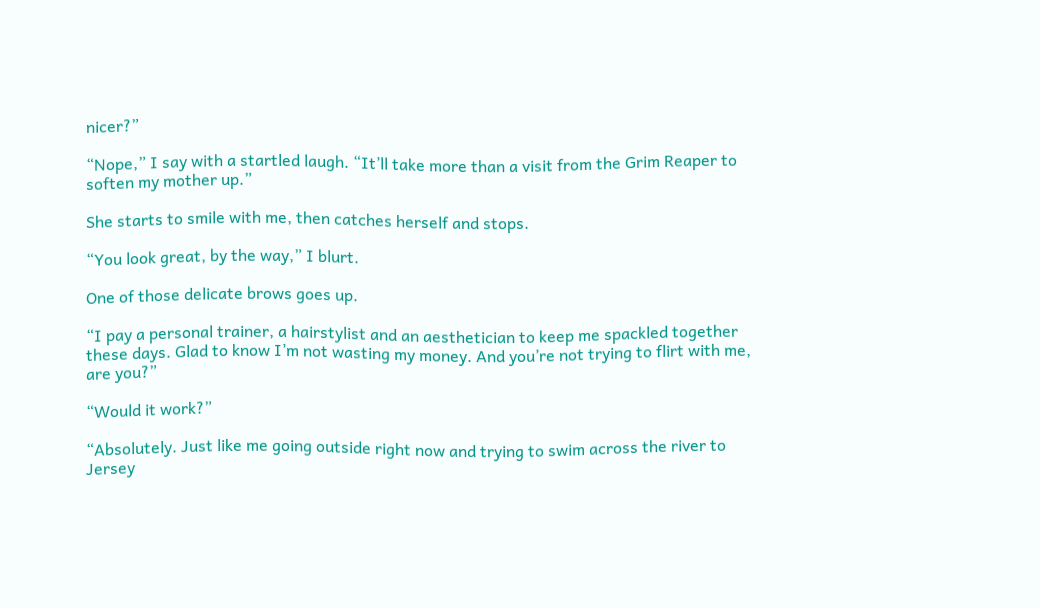nicer?”

“Nope,” I say with a startled laugh. “It’ll take more than a visit from the Grim Reaper to soften my mother up.”

She starts to smile with me, then catches herself and stops.

“You look great, by the way,” I blurt.

One of those delicate brows goes up.

“I pay a personal trainer, a hairstylist and an aesthetician to keep me spackled together these days. Glad to know I’m not wasting my money. And you’re not trying to flirt with me, are you?”

“Would it work?”

“Absolutely. Just like me going outside right now and trying to swim across the river to Jersey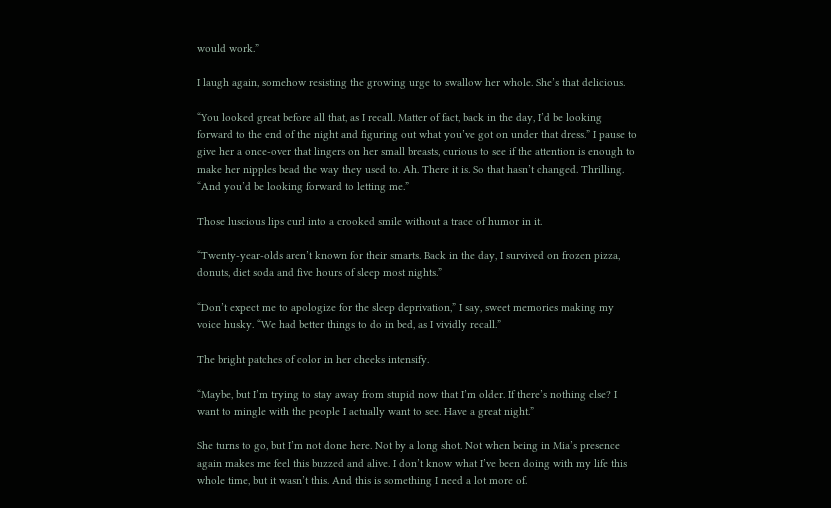would work.”

I laugh again, somehow resisting the growing urge to swallow her whole. She’s that delicious.

“You looked great before all that, as I recall. Matter of fact, back in the day, I’d be looking forward to the end of the night and figuring out what you’ve got on under that dress.” I pause to give her a once-over that lingers on her small breasts, curious to see if the attention is enough to make her nipples bead the way they used to. Ah. There it is. So that hasn’t changed. Thrilling. “And you’d be looking forward to letting me.”

Those luscious lips curl into a crooked smile without a trace of humor in it.

“Twenty-year-olds aren’t known for their smarts. Back in the day, I survived on frozen pizza, donuts, diet soda and five hours of sleep most nights.”

“Don’t expect me to apologize for the sleep deprivation,” I say, sweet memories making my voice husky. “We had better things to do in bed, as I vividly recall.”

The bright patches of color in her cheeks intensify.

“Maybe, but I’m trying to stay away from stupid now that I’m older. If there’s nothing else? I want to mingle with the people I actually want to see. Have a great night.”

She turns to go, but I’m not done here. Not by a long shot. Not when being in Mia’s presence again makes me feel this buzzed and alive. I don’t know what I’ve been doing with my life this whole time, but it wasn’t this. And this is something I need a lot more of.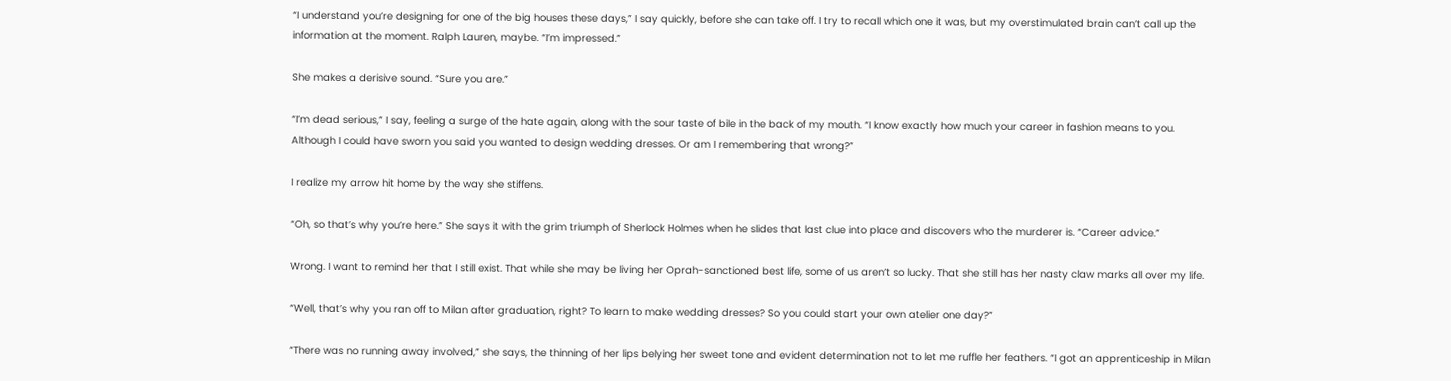“I understand you’re designing for one of the big houses these days,” I say quickly, before she can take off. I try to recall which one it was, but my overstimulated brain can’t call up the information at the moment. Ralph Lauren, maybe. “I’m impressed.”

She makes a derisive sound. “Sure you are.”

“I’m dead serious,” I say, feeling a surge of the hate again, along with the sour taste of bile in the back of my mouth. “I know exactly how much your career in fashion means to you. Although I could have sworn you said you wanted to design wedding dresses. Or am I remembering that wrong?”

I realize my arrow hit home by the way she stiffens.

“Oh, so that’s why you’re here.” She says it with the grim triumph of Sherlock Holmes when he slides that last clue into place and discovers who the murderer is. “Career advice.”

Wrong. I want to remind her that I still exist. That while she may be living her Oprah-sanctioned best life, some of us aren’t so lucky. That she still has her nasty claw marks all over my life.

“Well, that’s why you ran off to Milan after graduation, right? To learn to make wedding dresses? So you could start your own atelier one day?”

“There was no running away involved,” she says, the thinning of her lips belying her sweet tone and evident determination not to let me ruffle her feathers. “I got an apprenticeship in Milan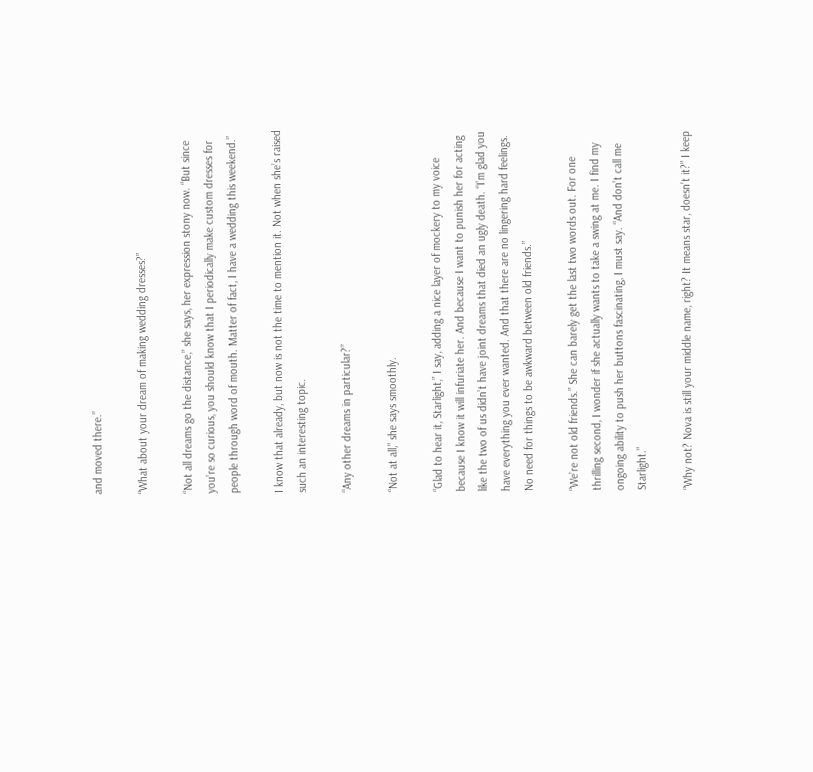and moved there.”

“What about your dream of making wedding dresses?”

“Not all dreams go the distance,” she says, her expression stony now. “But since you’re so curious, you should know that I periodically make custom dresses for people through word of mouth. Matter of fact, I have a wedding this weekend.”

I know that already, but now is not the time to mention it. Not when she’s raised such an interesting topic.

“Any other dreams in particular?”

“Not at all,” she says smoothly.

“Glad to hear it, Starlight,” I say, adding a nice layer of mockery to my voice because I know it will infuriate her. And because I want to punish her for acting like the two of us didn’t have joint dreams that died an ugly death. “I’m glad you have everything you ever wanted. And that there are no lingering hard feelings. No need for things to be awkward between old friends.”

“We’re not old friends.” She can barely get the last two words out. For one thrilling second, I wonder if she actually wants to take a swing at me. I find my ongoing ability to push her buttons fascinating, I must say. “And don’t call me Starlight.”

“Why not? Nova is still your middle name, right? It means star, doesn’t it?” I keep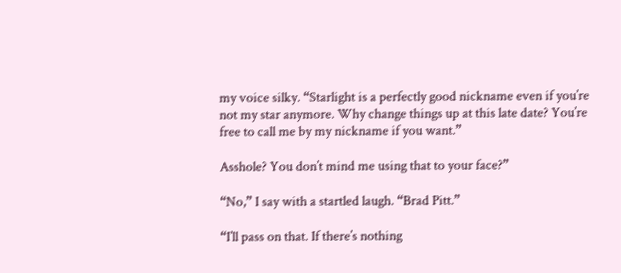my voice silky. “Starlight is a perfectly good nickname even if you’re not my star anymore. Why change things up at this late date? You’re free to call me by my nickname if you want.”

Asshole? You don’t mind me using that to your face?”

“No,” I say with a startled laugh. “Brad Pitt.”

“I’ll pass on that. If there’s nothing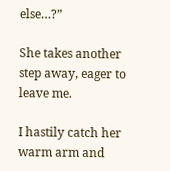else…?”

She takes another step away, eager to leave me.

I hastily catch her warm arm and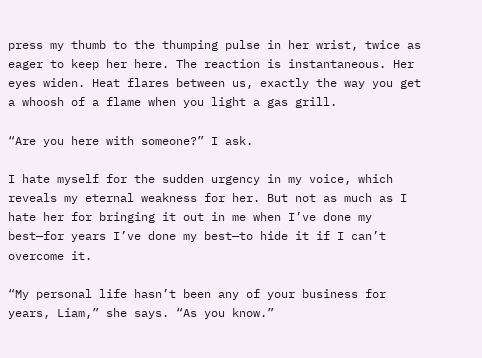press my thumb to the thumping pulse in her wrist, twice as eager to keep her here. The reaction is instantaneous. Her eyes widen. Heat flares between us, exactly the way you get a whoosh of a flame when you light a gas grill.

“Are you here with someone?” I ask.

I hate myself for the sudden urgency in my voice, which reveals my eternal weakness for her. But not as much as I hate her for bringing it out in me when I’ve done my best—for years I’ve done my best—to hide it if I can’t overcome it.

“My personal life hasn’t been any of your business for years, Liam,” she says. “As you know.”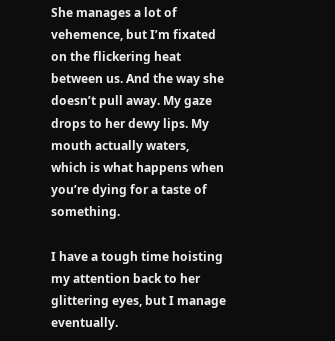She manages a lot of vehemence, but I’m fixated on the flickering heat between us. And the way she doesn’t pull away. My gaze drops to her dewy lips. My mouth actually waters, which is what happens when you’re dying for a taste of something.

I have a tough time hoisting my attention back to her glittering eyes, but I manage eventually.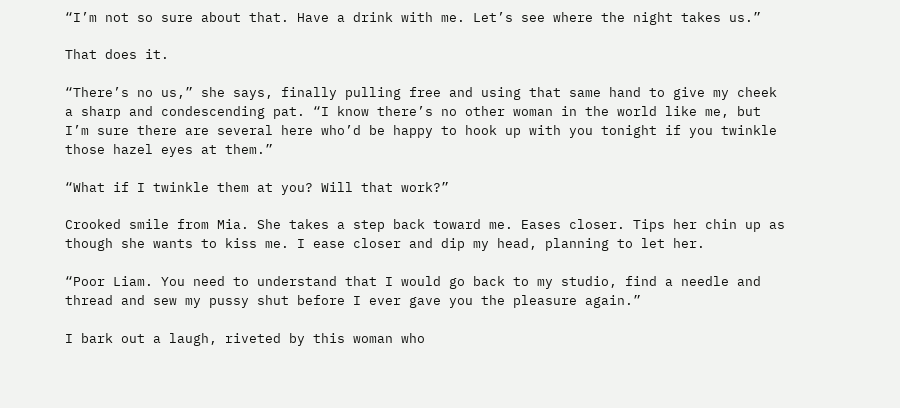“I’m not so sure about that. Have a drink with me. Let’s see where the night takes us.”

That does it.

“There’s no us,” she says, finally pulling free and using that same hand to give my cheek a sharp and condescending pat. “I know there’s no other woman in the world like me, but I’m sure there are several here who’d be happy to hook up with you tonight if you twinkle those hazel eyes at them.”

“What if I twinkle them at you? Will that work?”

Crooked smile from Mia. She takes a step back toward me. Eases closer. Tips her chin up as though she wants to kiss me. I ease closer and dip my head, planning to let her.

“Poor Liam. You need to understand that I would go back to my studio, find a needle and thread and sew my pussy shut before I ever gave you the pleasure again.”

I bark out a laugh, riveted by this woman who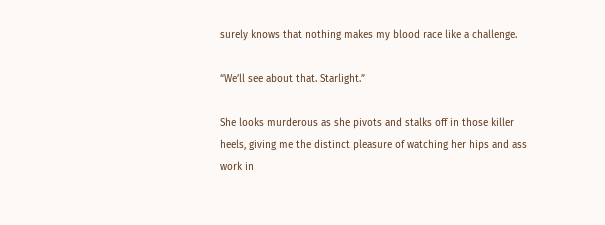surely knows that nothing makes my blood race like a challenge.

“We’ll see about that. Starlight.”

She looks murderous as she pivots and stalks off in those killer heels, giving me the distinct pleasure of watching her hips and ass work in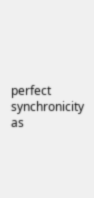perfect synchronicity as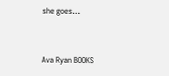she goes…


Ava Ryan BOOKS